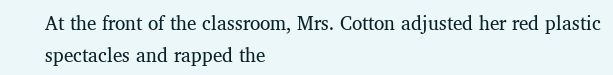At the front of the classroom, Mrs. Cotton adjusted her red plastic spectacles and rapped the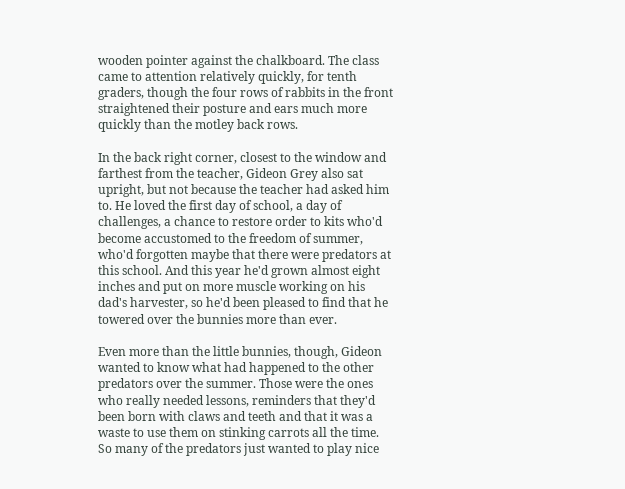wooden pointer against the chalkboard. The class came to attention relatively quickly, for tenth graders, though the four rows of rabbits in the front straightened their posture and ears much more quickly than the motley back rows.

In the back right corner, closest to the window and farthest from the teacher, Gideon Grey also sat upright, but not because the teacher had asked him to. He loved the first day of school, a day of challenges, a chance to restore order to kits who'd become accustomed to the freedom of summer, who'd forgotten maybe that there were predators at this school. And this year he'd grown almost eight inches and put on more muscle working on his dad's harvester, so he'd been pleased to find that he towered over the bunnies more than ever.

Even more than the little bunnies, though, Gideon wanted to know what had happened to the other predators over the summer. Those were the ones who really needed lessons, reminders that they'd been born with claws and teeth and that it was a waste to use them on stinking carrots all the time. So many of the predators just wanted to play nice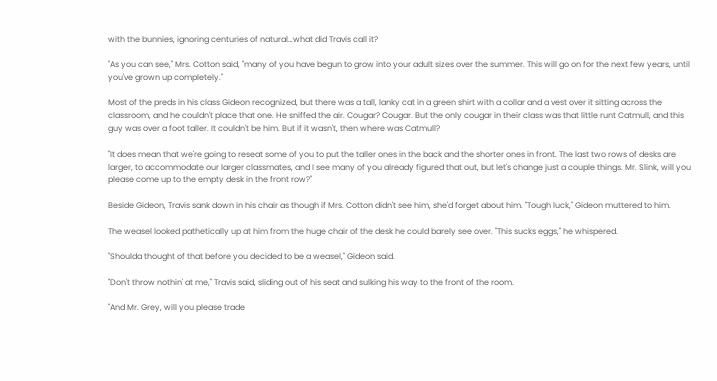with the bunnies, ignoring centuries of natural…what did Travis call it?

"As you can see," Mrs. Cotton said, "many of you have begun to grow into your adult sizes over the summer. This will go on for the next few years, until you've grown up completely."

Most of the preds in his class Gideon recognized, but there was a tall, lanky cat in a green shirt with a collar and a vest over it sitting across the classroom, and he couldn't place that one. He sniffed the air. Cougar? Cougar. But the only cougar in their class was that little runt Catmull, and this guy was over a foot taller. It couldn't be him. But if it wasn't, then where was Catmull?

"It does mean that we're going to reseat some of you to put the taller ones in the back and the shorter ones in front. The last two rows of desks are larger, to accommodate our larger classmates, and I see many of you already figured that out, but let's change just a couple things. Mr. Slink, will you please come up to the empty desk in the front row?"

Beside Gideon, Travis sank down in his chair as though if Mrs. Cotton didn't see him, she'd forget about him. "Tough luck," Gideon muttered to him.

The weasel looked pathetically up at him from the huge chair of the desk he could barely see over. "This sucks eggs," he whispered.

"Shoulda thought of that before you decided to be a weasel," Gideon said.

"Don't throw nothin' at me," Travis said, sliding out of his seat and sulking his way to the front of the room.

"And Mr. Grey, will you please trade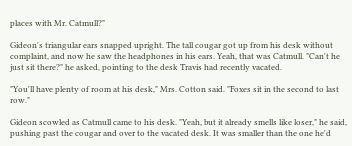places with Mr. Catmull?"

Gideon's triangular ears snapped upright. The tall cougar got up from his desk without complaint, and now he saw the headphones in his ears. Yeah, that was Catmull. "Can't he just sit there?" he asked, pointing to the desk Travis had recently vacated.

"You'll have plenty of room at his desk," Mrs. Cotton said. "Foxes sit in the second to last row."

Gideon scowled as Catmull came to his desk. "Yeah, but it already smells like loser," he said, pushing past the cougar and over to the vacated desk. It was smaller than the one he'd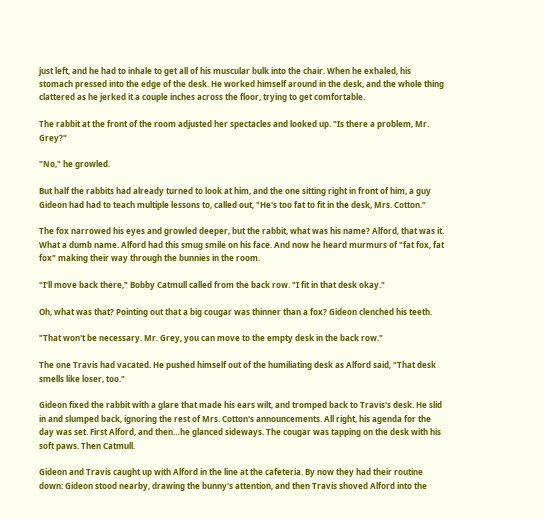just left, and he had to inhale to get all of his muscular bulk into the chair. When he exhaled, his stomach pressed into the edge of the desk. He worked himself around in the desk, and the whole thing clattered as he jerked it a couple inches across the floor, trying to get comfortable.

The rabbit at the front of the room adjusted her spectacles and looked up. "Is there a problem, Mr. Grey?"

"No," he growled.

But half the rabbits had already turned to look at him, and the one sitting right in front of him, a guy Gideon had had to teach multiple lessons to, called out, "He's too fat to fit in the desk, Mrs. Cotton."

The fox narrowed his eyes and growled deeper, but the rabbit, what was his name? Alford, that was it. What a dumb name. Alford had this smug smile on his face. And now he heard murmurs of "fat fox, fat fox" making their way through the bunnies in the room.

"I'll move back there," Bobby Catmull called from the back row. "I fit in that desk okay."

Oh, what was that? Pointing out that a big cougar was thinner than a fox? Gideon clenched his teeth.

"That won't be necessary. Mr. Grey, you can move to the empty desk in the back row."

The one Travis had vacated. He pushed himself out of the humiliating desk as Alford said, "That desk smells like loser, too."

Gideon fixed the rabbit with a glare that made his ears wilt, and tromped back to Travis's desk. He slid in and slumped back, ignoring the rest of Mrs. Cotton's announcements. All right, his agenda for the day was set. First Alford, and then…he glanced sideways. The cougar was tapping on the desk with his soft paws. Then Catmull.

Gideon and Travis caught up with Alford in the line at the cafeteria. By now they had their routine down: Gideon stood nearby, drawing the bunny's attention, and then Travis shoved Alford into the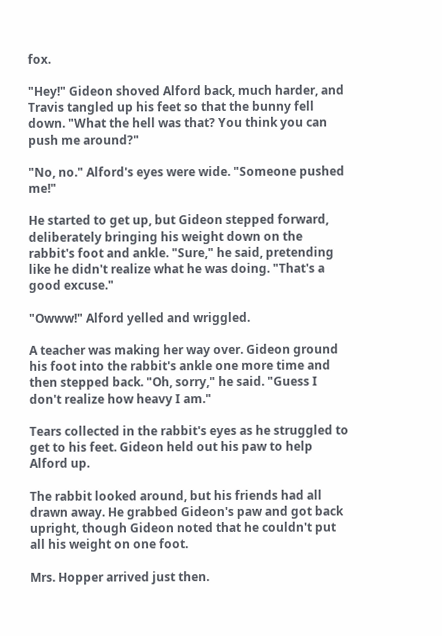fox.

"Hey!" Gideon shoved Alford back, much harder, and Travis tangled up his feet so that the bunny fell down. "What the hell was that? You think you can push me around?"

"No, no." Alford's eyes were wide. "Someone pushed me!"

He started to get up, but Gideon stepped forward, deliberately bringing his weight down on the rabbit's foot and ankle. "Sure," he said, pretending like he didn't realize what he was doing. "That's a good excuse."

"Owww!" Alford yelled and wriggled.

A teacher was making her way over. Gideon ground his foot into the rabbit's ankle one more time and then stepped back. "Oh, sorry," he said. "Guess I don't realize how heavy I am."

Tears collected in the rabbit's eyes as he struggled to get to his feet. Gideon held out his paw to help Alford up.

The rabbit looked around, but his friends had all drawn away. He grabbed Gideon's paw and got back upright, though Gideon noted that he couldn't put all his weight on one foot.

Mrs. Hopper arrived just then.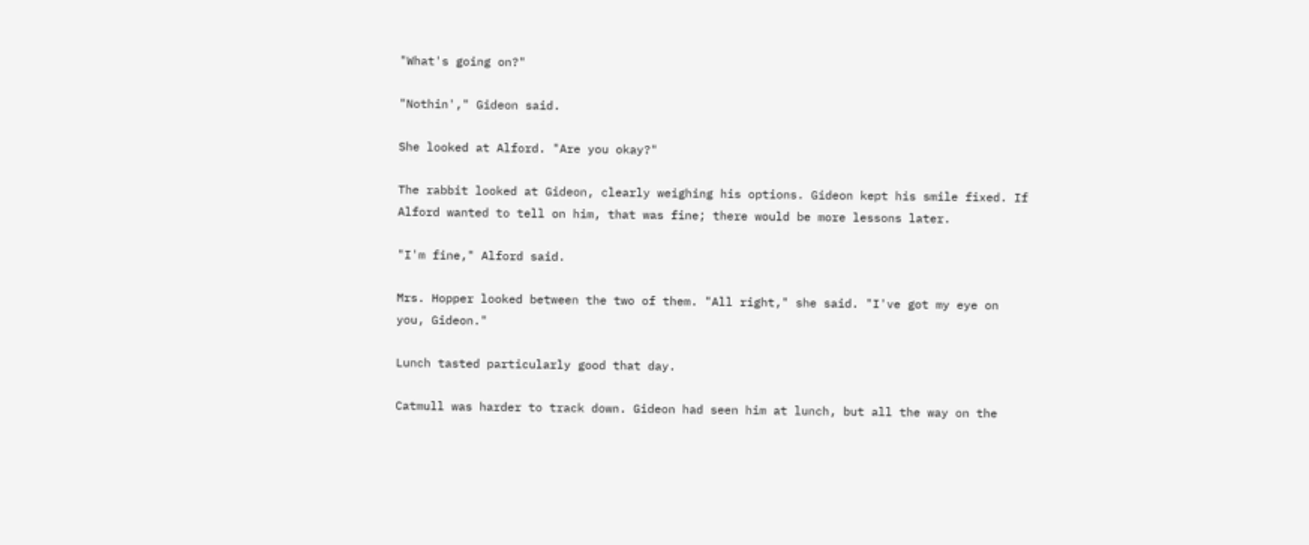"What's going on?"

"Nothin'," Gideon said.

She looked at Alford. "Are you okay?"

The rabbit looked at Gideon, clearly weighing his options. Gideon kept his smile fixed. If Alford wanted to tell on him, that was fine; there would be more lessons later.

"I'm fine," Alford said.

Mrs. Hopper looked between the two of them. "All right," she said. "I've got my eye on you, Gideon."

Lunch tasted particularly good that day.

Catmull was harder to track down. Gideon had seen him at lunch, but all the way on the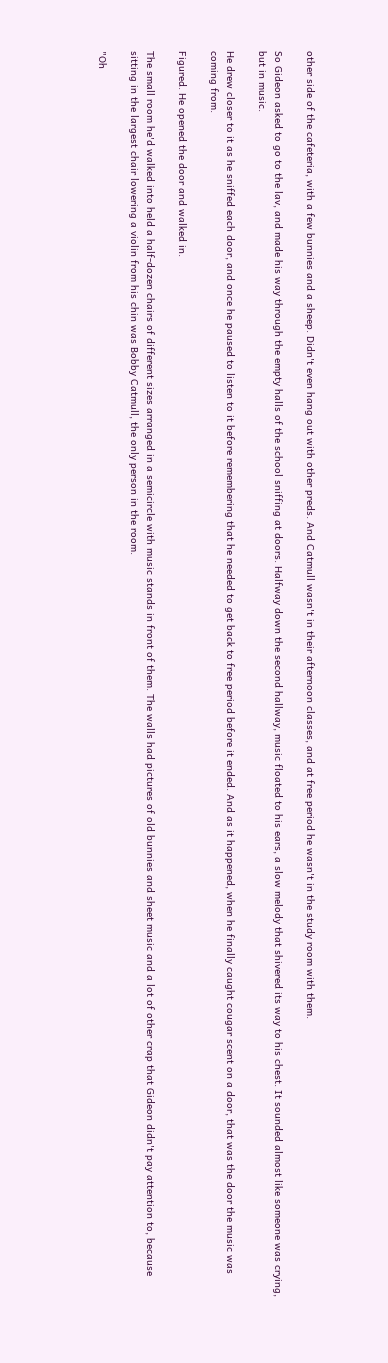other side of the cafeteria, with a few bunnies and a sheep. Didn't even hang out with other preds. And Catmull wasn't in their afternoon classes, and at free period he wasn't in the study room with them.

So Gideon asked to go to the lav, and made his way through the empty halls of the school sniffing at doors. Halfway down the second hallway, music floated to his ears, a slow melody that shivered its way to his chest. It sounded almost like someone was crying, but in music.

He drew closer to it as he sniffed each door, and once he paused to listen to it before remembering that he needed to get back to free period before it ended. And as it happened, when he finally caught cougar scent on a door, that was the door the music was coming from.

Figured. He opened the door and walked in.

The small room he'd walked into held a half-dozen chairs of different sizes arranged in a semicircle with music stands in front of them. The walls had pictures of old bunnies and sheet music and a lot of other crap that Gideon didn't pay attention to, because sitting in the largest chair lowering a violin from his chin was Bobby Catmull, the only person in the room.

"Oh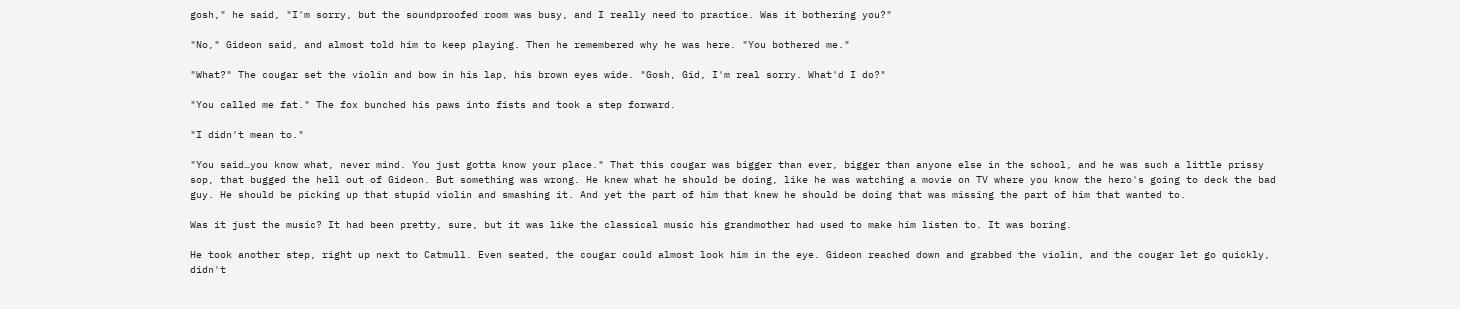gosh," he said, "I'm sorry, but the soundproofed room was busy, and I really need to practice. Was it bothering you?"

"No," Gideon said, and almost told him to keep playing. Then he remembered why he was here. "You bothered me."

"What?" The cougar set the violin and bow in his lap, his brown eyes wide. "Gosh, Gid, I'm real sorry. What'd I do?"

"You called me fat." The fox bunched his paws into fists and took a step forward.

"I didn't mean to."

"You said…you know what, never mind. You just gotta know your place." That this cougar was bigger than ever, bigger than anyone else in the school, and he was such a little prissy sop, that bugged the hell out of Gideon. But something was wrong. He knew what he should be doing, like he was watching a movie on TV where you know the hero's going to deck the bad guy. He should be picking up that stupid violin and smashing it. And yet the part of him that knew he should be doing that was missing the part of him that wanted to.

Was it just the music? It had been pretty, sure, but it was like the classical music his grandmother had used to make him listen to. It was boring.

He took another step, right up next to Catmull. Even seated, the cougar could almost look him in the eye. Gideon reached down and grabbed the violin, and the cougar let go quickly, didn't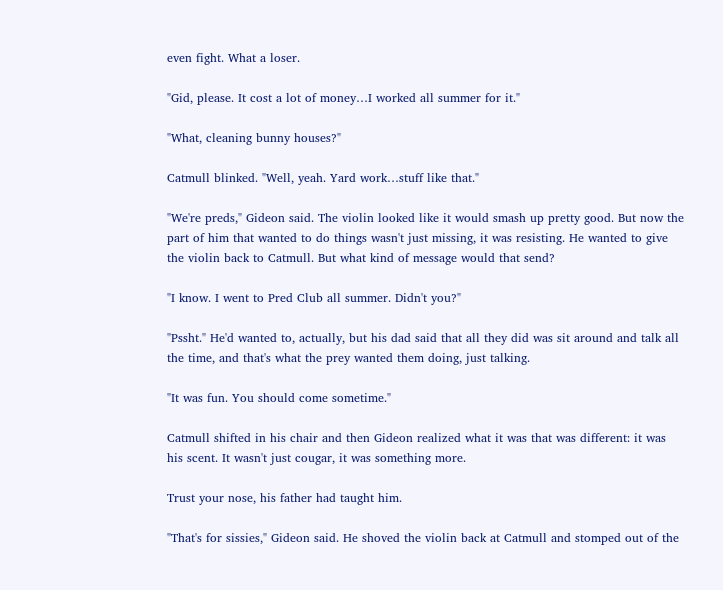even fight. What a loser.

"Gid, please. It cost a lot of money…I worked all summer for it."

"What, cleaning bunny houses?"

Catmull blinked. "Well, yeah. Yard work…stuff like that."

"We're preds," Gideon said. The violin looked like it would smash up pretty good. But now the part of him that wanted to do things wasn't just missing, it was resisting. He wanted to give the violin back to Catmull. But what kind of message would that send?

"I know. I went to Pred Club all summer. Didn't you?"

"Pssht." He'd wanted to, actually, but his dad said that all they did was sit around and talk all the time, and that's what the prey wanted them doing, just talking.

"It was fun. You should come sometime."

Catmull shifted in his chair and then Gideon realized what it was that was different: it was his scent. It wasn't just cougar, it was something more.

Trust your nose, his father had taught him.

"That's for sissies," Gideon said. He shoved the violin back at Catmull and stomped out of the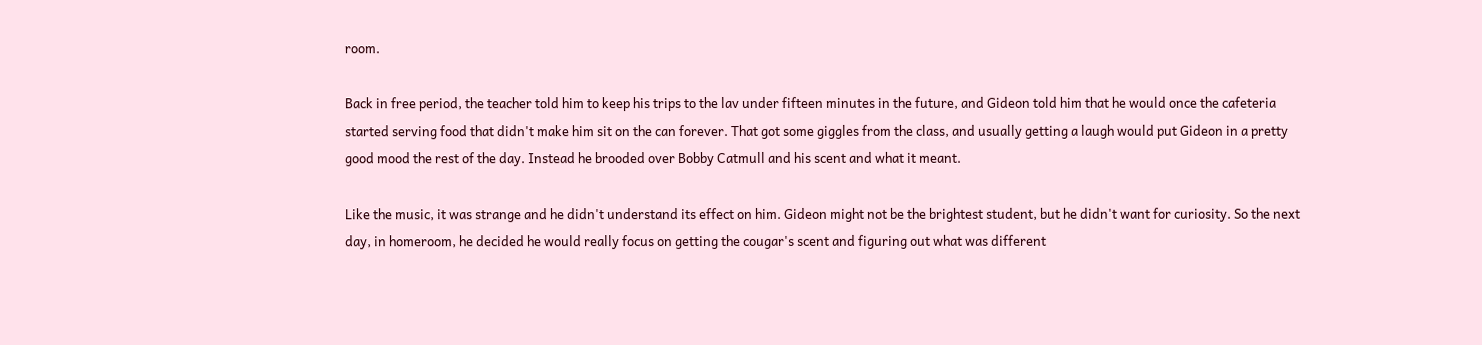room.

Back in free period, the teacher told him to keep his trips to the lav under fifteen minutes in the future, and Gideon told him that he would once the cafeteria started serving food that didn't make him sit on the can forever. That got some giggles from the class, and usually getting a laugh would put Gideon in a pretty good mood the rest of the day. Instead he brooded over Bobby Catmull and his scent and what it meant.

Like the music, it was strange and he didn't understand its effect on him. Gideon might not be the brightest student, but he didn't want for curiosity. So the next day, in homeroom, he decided he would really focus on getting the cougar's scent and figuring out what was different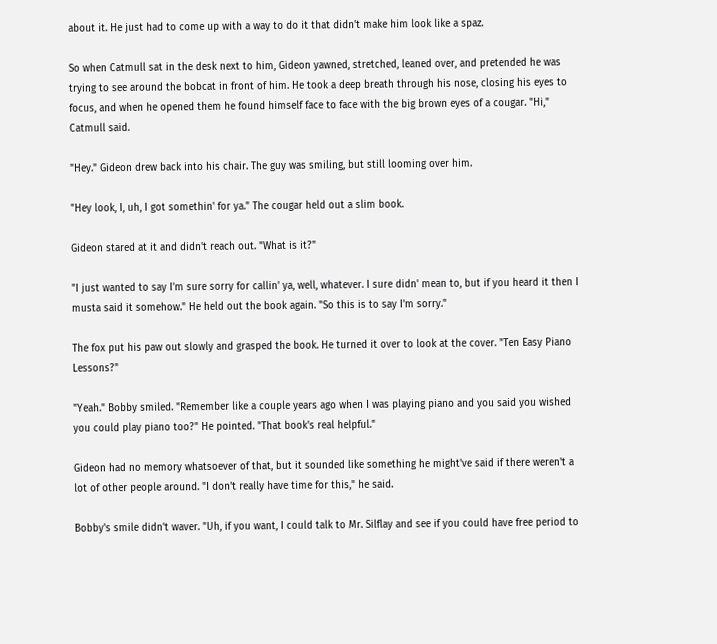about it. He just had to come up with a way to do it that didn't make him look like a spaz.

So when Catmull sat in the desk next to him, Gideon yawned, stretched, leaned over, and pretended he was trying to see around the bobcat in front of him. He took a deep breath through his nose, closing his eyes to focus, and when he opened them he found himself face to face with the big brown eyes of a cougar. "Hi," Catmull said.

"Hey." Gideon drew back into his chair. The guy was smiling, but still looming over him.

"Hey look, I, uh, I got somethin' for ya." The cougar held out a slim book.

Gideon stared at it and didn't reach out. "What is it?"

"I just wanted to say I'm sure sorry for callin' ya, well, whatever. I sure didn' mean to, but if you heard it then I musta said it somehow." He held out the book again. "So this is to say I'm sorry."

The fox put his paw out slowly and grasped the book. He turned it over to look at the cover. "Ten Easy Piano Lessons?"

"Yeah." Bobby smiled. "Remember like a couple years ago when I was playing piano and you said you wished you could play piano too?" He pointed. "That book's real helpful."

Gideon had no memory whatsoever of that, but it sounded like something he might've said if there weren't a lot of other people around. "I don't really have time for this," he said.

Bobby's smile didn't waver. "Uh, if you want, I could talk to Mr. Silflay and see if you could have free period to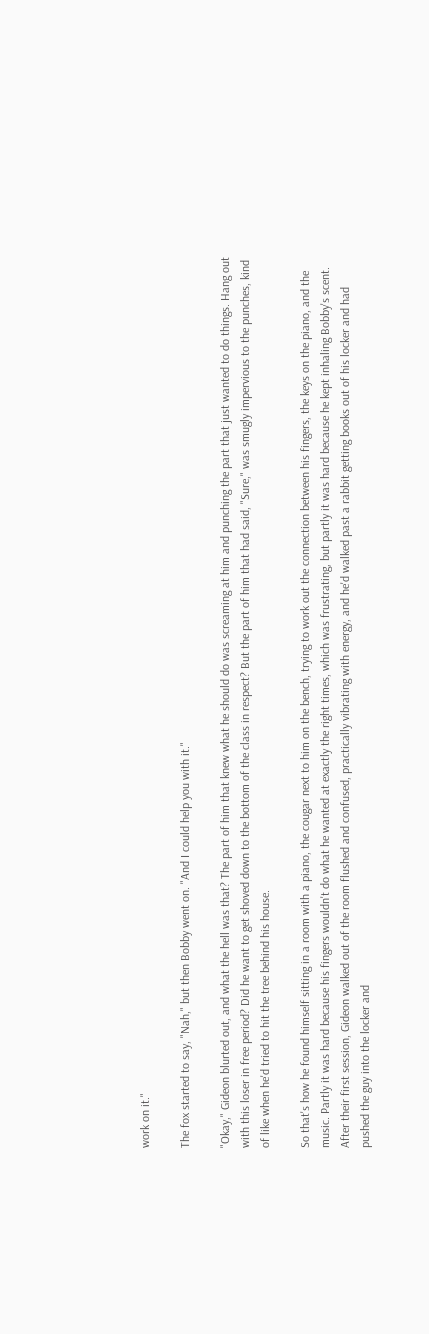work on it."

The fox started to say, "Nah," but then Bobby went on. "And I could help you with it."

"Okay," Gideon blurted out, and what the hell was that? The part of him that knew what he should do was screaming at him and punching the part that just wanted to do things. Hang out with this loser in free period? Did he want to get shoved down to the bottom of the class in respect? But the part of him that had said, "Sure," was smugly impervious to the punches, kind of like when he'd tried to hit the tree behind his house.

So that's how he found himself sitting in a room with a piano, the cougar next to him on the bench, trying to work out the connection between his fingers, the keys on the piano, and the music. Partly it was hard because his fingers wouldn't do what he wanted at exactly the right times, which was frustrating, but partly it was hard because he kept inhaling Bobby's scent. After their first session, Gideon walked out of the room flushed and confused, practically vibrating with energy, and he'd walked past a rabbit getting books out of his locker and had pushed the guy into the locker and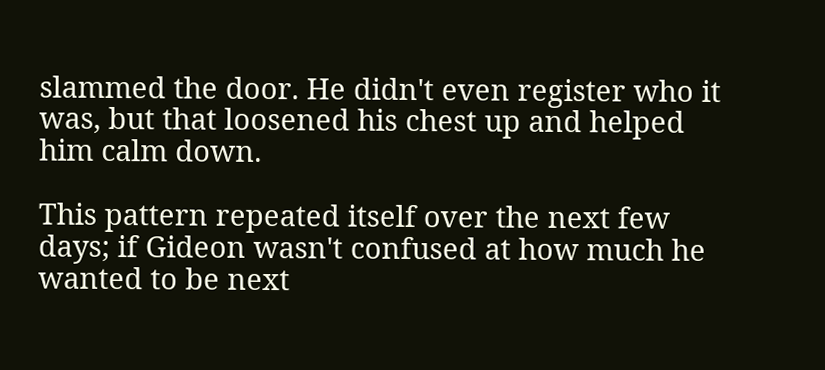slammed the door. He didn't even register who it was, but that loosened his chest up and helped him calm down.

This pattern repeated itself over the next few days; if Gideon wasn't confused at how much he wanted to be next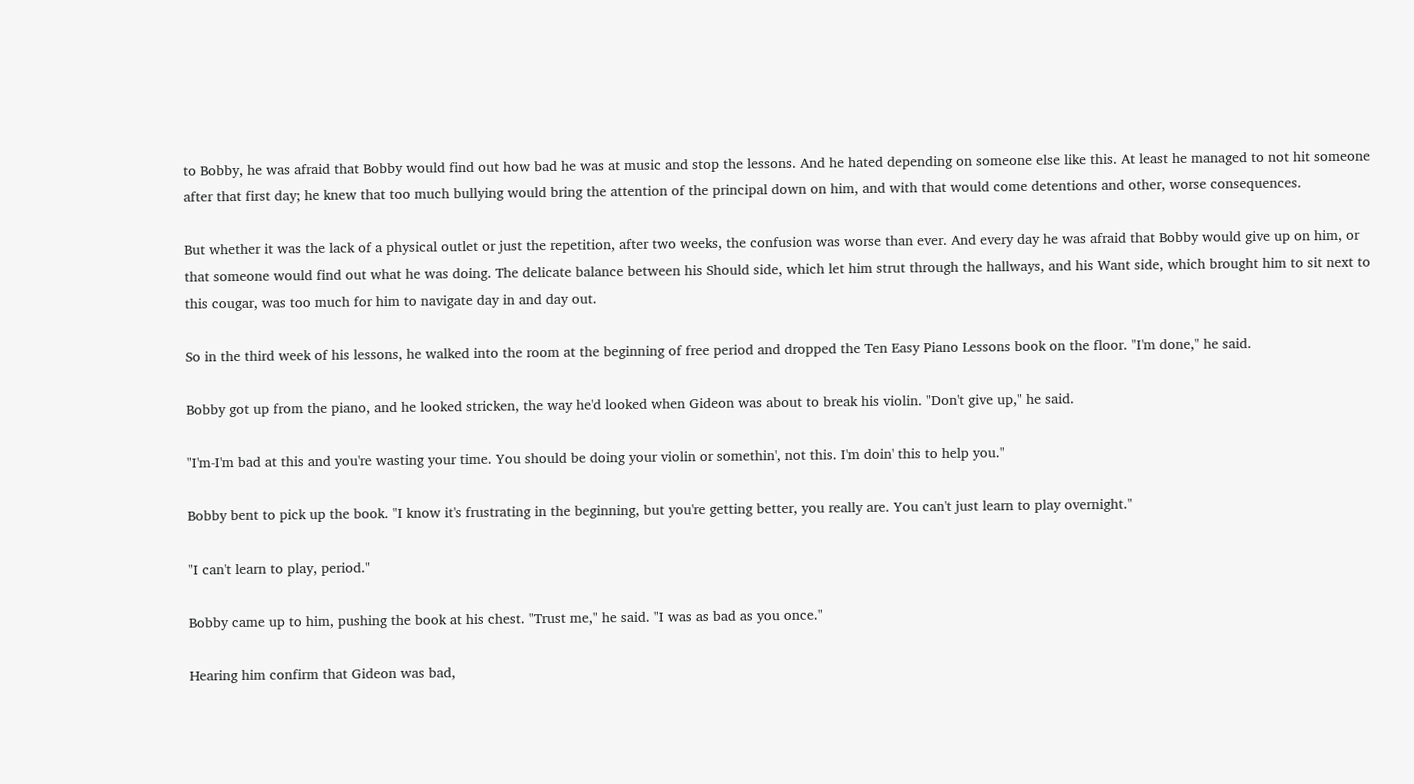to Bobby, he was afraid that Bobby would find out how bad he was at music and stop the lessons. And he hated depending on someone else like this. At least he managed to not hit someone after that first day; he knew that too much bullying would bring the attention of the principal down on him, and with that would come detentions and other, worse consequences.

But whether it was the lack of a physical outlet or just the repetition, after two weeks, the confusion was worse than ever. And every day he was afraid that Bobby would give up on him, or that someone would find out what he was doing. The delicate balance between his Should side, which let him strut through the hallways, and his Want side, which brought him to sit next to this cougar, was too much for him to navigate day in and day out.

So in the third week of his lessons, he walked into the room at the beginning of free period and dropped the Ten Easy Piano Lessons book on the floor. "I'm done," he said.

Bobby got up from the piano, and he looked stricken, the way he'd looked when Gideon was about to break his violin. "Don't give up," he said.

"I'm-I'm bad at this and you're wasting your time. You should be doing your violin or somethin', not this. I'm doin' this to help you."

Bobby bent to pick up the book. "I know it's frustrating in the beginning, but you're getting better, you really are. You can't just learn to play overnight."

"I can't learn to play, period."

Bobby came up to him, pushing the book at his chest. "Trust me," he said. "I was as bad as you once."

Hearing him confirm that Gideon was bad,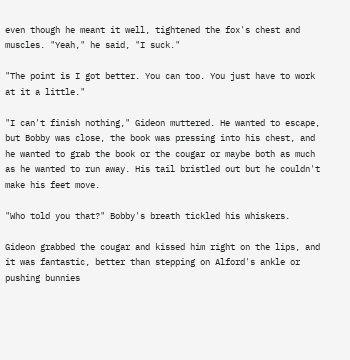even though he meant it well, tightened the fox's chest and muscles. "Yeah," he said, "I suck."

"The point is I got better. You can too. You just have to work at it a little."

"I can't finish nothing," Gideon muttered. He wanted to escape, but Bobby was close, the book was pressing into his chest, and he wanted to grab the book or the cougar or maybe both as much as he wanted to run away. His tail bristled out but he couldn't make his feet move.

"Who told you that?" Bobby's breath tickled his whiskers.

Gideon grabbed the cougar and kissed him right on the lips, and it was fantastic, better than stepping on Alford's ankle or pushing bunnies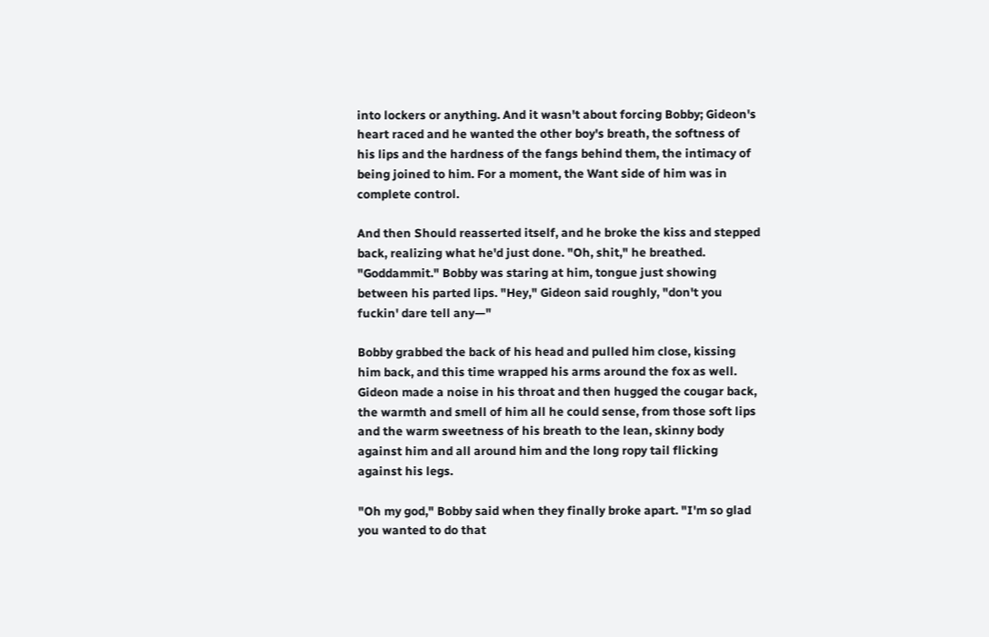into lockers or anything. And it wasn't about forcing Bobby; Gideon's heart raced and he wanted the other boy's breath, the softness of his lips and the hardness of the fangs behind them, the intimacy of being joined to him. For a moment, the Want side of him was in complete control.

And then Should reasserted itself, and he broke the kiss and stepped back, realizing what he'd just done. "Oh, shit," he breathed. "Goddammit." Bobby was staring at him, tongue just showing between his parted lips. "Hey," Gideon said roughly, "don't you fuckin' dare tell any—"

Bobby grabbed the back of his head and pulled him close, kissing him back, and this time wrapped his arms around the fox as well. Gideon made a noise in his throat and then hugged the cougar back, the warmth and smell of him all he could sense, from those soft lips and the warm sweetness of his breath to the lean, skinny body against him and all around him and the long ropy tail flicking against his legs.

"Oh my god," Bobby said when they finally broke apart. "I'm so glad you wanted to do that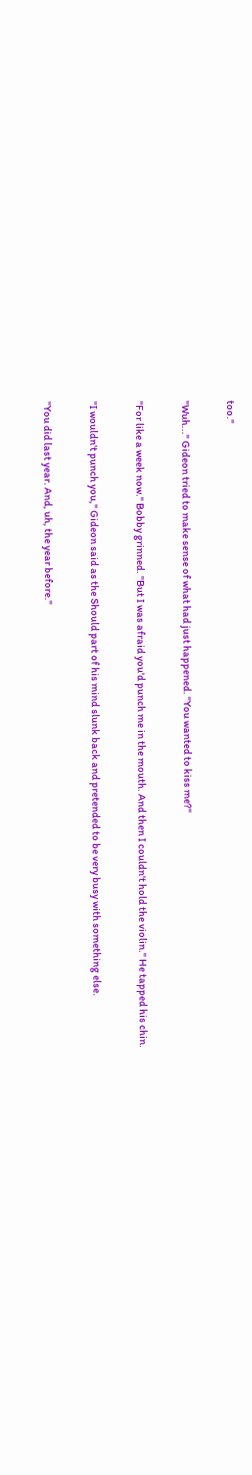too."

"Wuh..." Gideon tried to make sense of what had just happened. "You wanted to kiss me?"

"For like a week now." Bobby grinned. "But I was afraid you'd punch me in the mouth. And then I couldn't hold the violin." He tapped his chin.

"I wouldn't punch you," Gideon said as the Should part of his mind slunk back and pretended to be very busy with something else.

"You did last year. And, uh, the year before."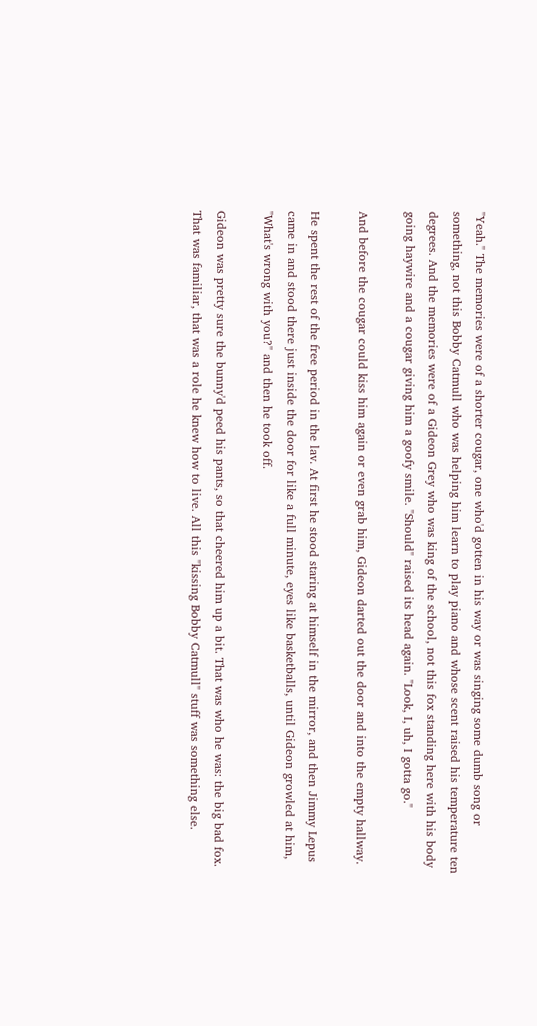"Yeah." The memories were of a shorter cougar, one who'd gotten in his way or was singing some dumb song or something, not this Bobby Catmull who was helping him learn to play piano and whose scent raised his temperature ten degrees. And the memories were of a Gideon Grey who was king of the school, not this fox standing here with his body going haywire and a cougar giving him a goofy smile. "Should" raised its head again. "Look, I, uh, I gotta go."

And before the cougar could kiss him again or even grab him, Gideon darted out the door and into the empty hallway.

He spent the rest of the free period in the lav. At first he stood staring at himself in the mirror, and then Jimmy Lepus came in and stood there just inside the door for like a full minute, eyes like basketballs, until Gideon growled at him, "What's wrong with you?" and then he took off.

Gideon was pretty sure the bunny'd peed his pants, so that cheered him up a bit. That was who he was: the big bad fox. That was familiar, that was a role he knew how to live. All this "kissing Bobby Catmull" stuff was something else.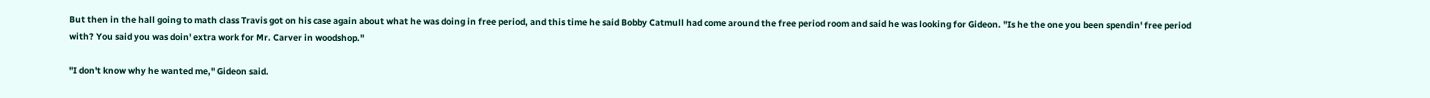But then in the hall going to math class Travis got on his case again about what he was doing in free period, and this time he said Bobby Catmull had come around the free period room and said he was looking for Gideon. "Is he the one you been spendin' free period with? You said you was doin' extra work for Mr. Carver in woodshop."

"I don't know why he wanted me," Gideon said.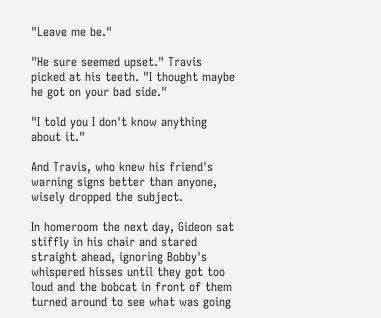"Leave me be."

"He sure seemed upset." Travis picked at his teeth. "I thought maybe he got on your bad side."

"I told you I don't know anything about it."

And Travis, who knew his friend's warning signs better than anyone, wisely dropped the subject.

In homeroom the next day, Gideon sat stiffly in his chair and stared straight ahead, ignoring Bobby's whispered hisses until they got too loud and the bobcat in front of them turned around to see what was going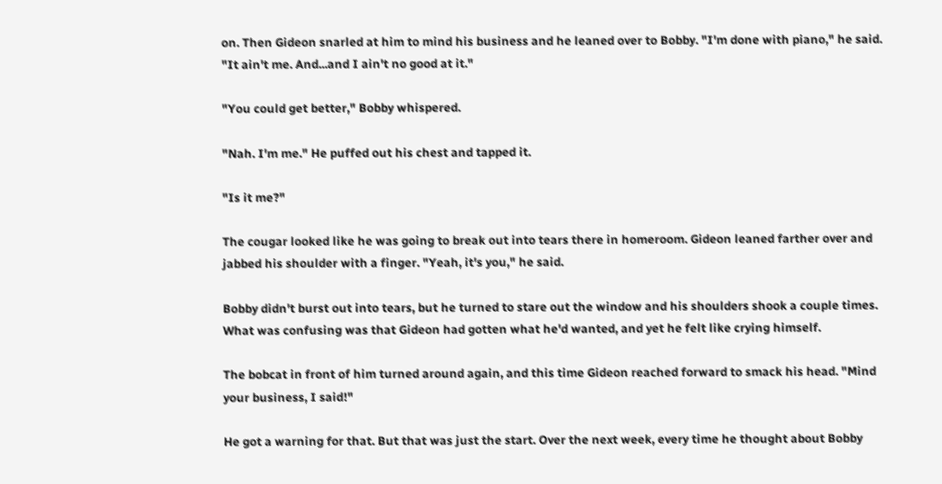on. Then Gideon snarled at him to mind his business and he leaned over to Bobby. "I'm done with piano," he said. "It ain't me. And...and I ain't no good at it."

"You could get better," Bobby whispered.

"Nah. I'm me." He puffed out his chest and tapped it.

"Is it me?"

The cougar looked like he was going to break out into tears there in homeroom. Gideon leaned farther over and jabbed his shoulder with a finger. "Yeah, it's you," he said.

Bobby didn't burst out into tears, but he turned to stare out the window and his shoulders shook a couple times. What was confusing was that Gideon had gotten what he'd wanted, and yet he felt like crying himself.

The bobcat in front of him turned around again, and this time Gideon reached forward to smack his head. "Mind your business, I said!"

He got a warning for that. But that was just the start. Over the next week, every time he thought about Bobby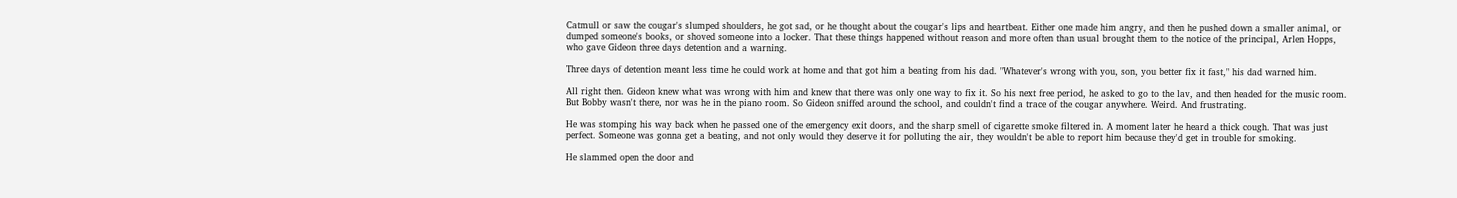Catmull or saw the cougar's slumped shoulders, he got sad, or he thought about the cougar's lips and heartbeat. Either one made him angry, and then he pushed down a smaller animal, or dumped someone's books, or shoved someone into a locker. That these things happened without reason and more often than usual brought them to the notice of the principal, Arlen Hopps, who gave Gideon three days detention and a warning.

Three days of detention meant less time he could work at home and that got him a beating from his dad. "Whatever's wrong with you, son, you better fix it fast," his dad warned him.

All right then. Gideon knew what was wrong with him and knew that there was only one way to fix it. So his next free period, he asked to go to the lav, and then headed for the music room. But Bobby wasn't there, nor was he in the piano room. So Gideon sniffed around the school, and couldn't find a trace of the cougar anywhere. Weird. And frustrating.

He was stomping his way back when he passed one of the emergency exit doors, and the sharp smell of cigarette smoke filtered in. A moment later he heard a thick cough. That was just perfect. Someone was gonna get a beating, and not only would they deserve it for polluting the air, they wouldn't be able to report him because they'd get in trouble for smoking.

He slammed open the door and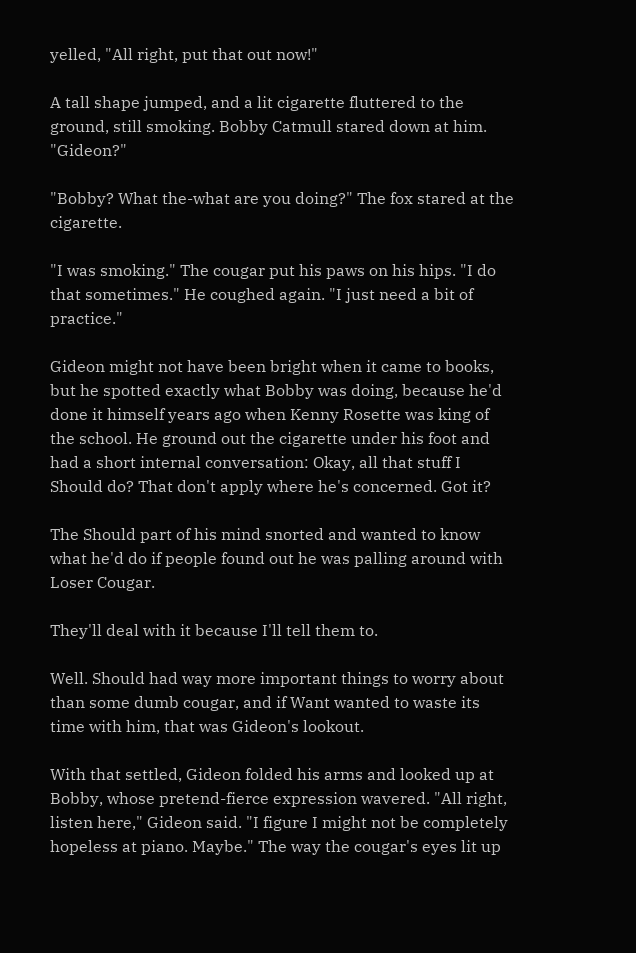yelled, "All right, put that out now!"

A tall shape jumped, and a lit cigarette fluttered to the ground, still smoking. Bobby Catmull stared down at him. "Gideon?"

"Bobby? What the-what are you doing?" The fox stared at the cigarette.

"I was smoking." The cougar put his paws on his hips. "I do that sometimes." He coughed again. "I just need a bit of practice."

Gideon might not have been bright when it came to books, but he spotted exactly what Bobby was doing, because he'd done it himself years ago when Kenny Rosette was king of the school. He ground out the cigarette under his foot and had a short internal conversation: Okay, all that stuff I Should do? That don't apply where he's concerned. Got it?

The Should part of his mind snorted and wanted to know what he'd do if people found out he was palling around with Loser Cougar.

They'll deal with it because I'll tell them to.

Well. Should had way more important things to worry about than some dumb cougar, and if Want wanted to waste its time with him, that was Gideon's lookout.

With that settled, Gideon folded his arms and looked up at Bobby, whose pretend-fierce expression wavered. "All right, listen here," Gideon said. "I figure I might not be completely hopeless at piano. Maybe." The way the cougar's eyes lit up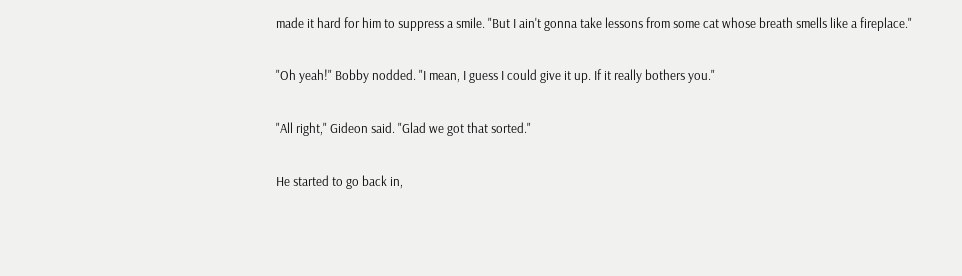made it hard for him to suppress a smile. "But I ain't gonna take lessons from some cat whose breath smells like a fireplace."

"Oh yeah!" Bobby nodded. "I mean, I guess I could give it up. If it really bothers you."

"All right," Gideon said. "Glad we got that sorted."

He started to go back in,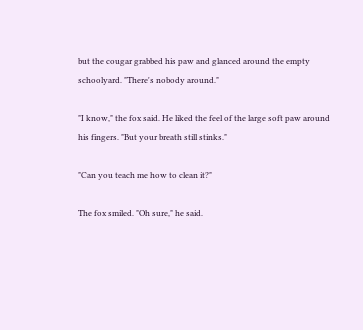but the cougar grabbed his paw and glanced around the empty schoolyard. "There's nobody around."

"I know," the fox said. He liked the feel of the large soft paw around his fingers. "But your breath still stinks."

"Can you teach me how to clean it?"

The fox smiled. "Oh sure," he said.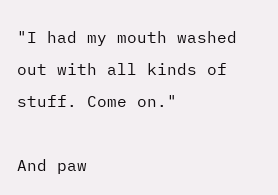"I had my mouth washed out with all kinds of stuff. Come on."

And paw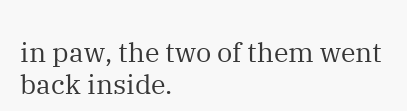in paw, the two of them went back inside.